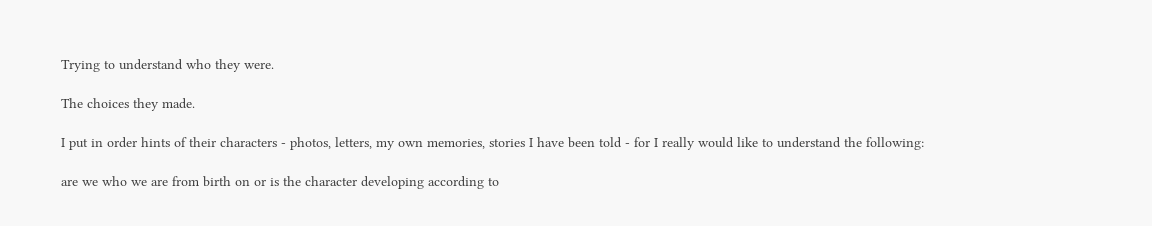Trying to understand who they were.

The choices they made.

I put in order hints of their characters - photos, letters, my own memories, stories I have been told - for I really would like to understand the following:

are we who we are from birth on or is the character developing according to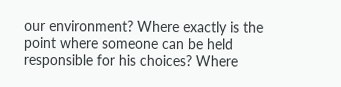our environment? Where exactly is the point where someone can be held responsible for his choices? Where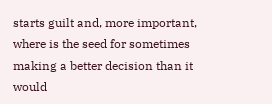starts guilt and, more important, where is the seed for sometimes making a better decision than it would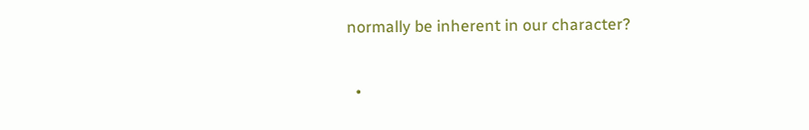normally be inherent in our character?

  •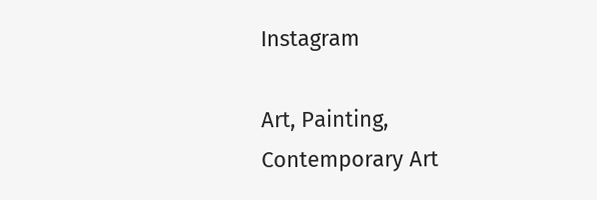Instagram

Art, Painting, Contemporary Art